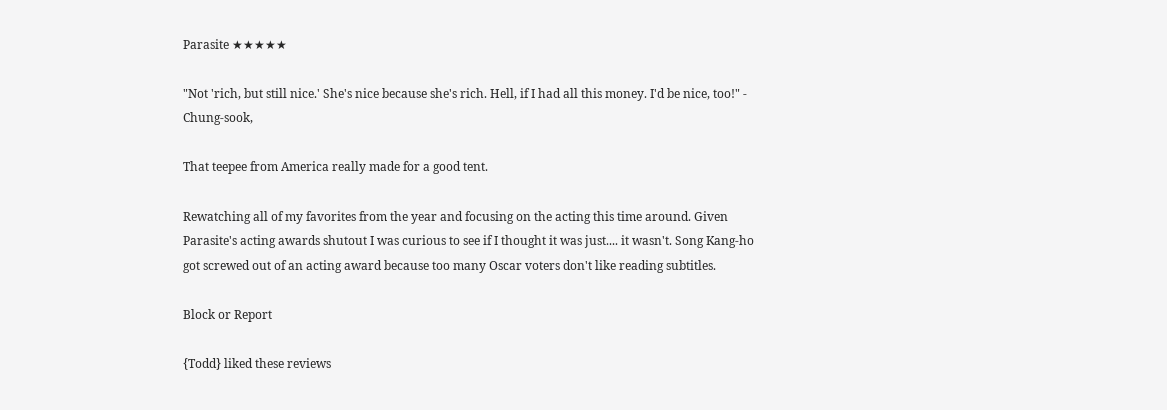Parasite ★★★★★

"Not 'rich, but still nice.' She's nice because she's rich. Hell, if I had all this money. I'd be nice, too!" - Chung-sook,

That teepee from America really made for a good tent.

Rewatching all of my favorites from the year and focusing on the acting this time around. Given Parasite's acting awards shutout I was curious to see if I thought it was just.... it wasn't. Song Kang-ho got screwed out of an acting award because too many Oscar voters don't like reading subtitles.

Block or Report

{Todd} liked these reviews